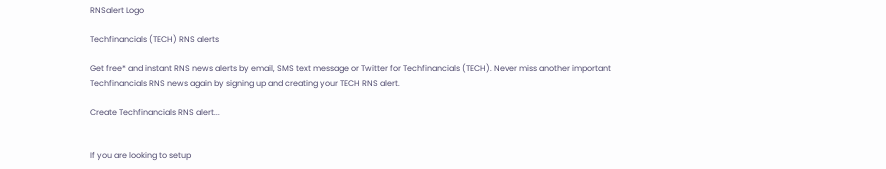RNSalert Logo

Techfinancials (TECH) RNS alerts

Get free* and instant RNS news alerts by email, SMS text message or Twitter for Techfinancials (TECH). Never miss another important Techfinancials RNS news again by signing up and creating your TECH RNS alert.

Create Techfinancials RNS alert...


If you are looking to setup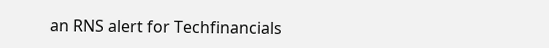an RNS alert for Techfinancials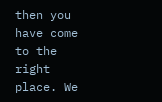then you have come to the right place. We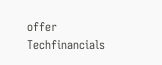offer Techfinancials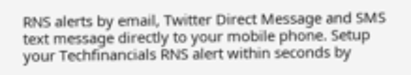RNS alerts by email, Twitter Direct Message and SMS text message directly to your mobile phone. Setup your Techfinancials RNS alert within seconds by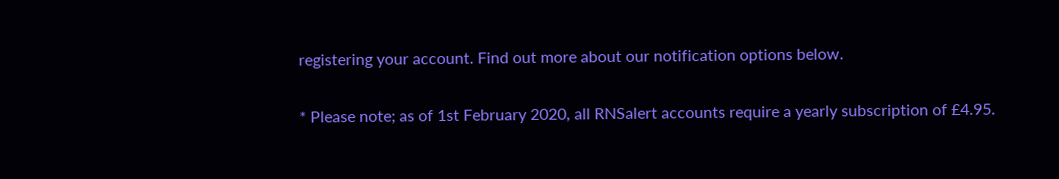registering your account. Find out more about our notification options below.

* Please note; as of 1st February 2020, all RNSalert accounts require a yearly subscription of £4.95.